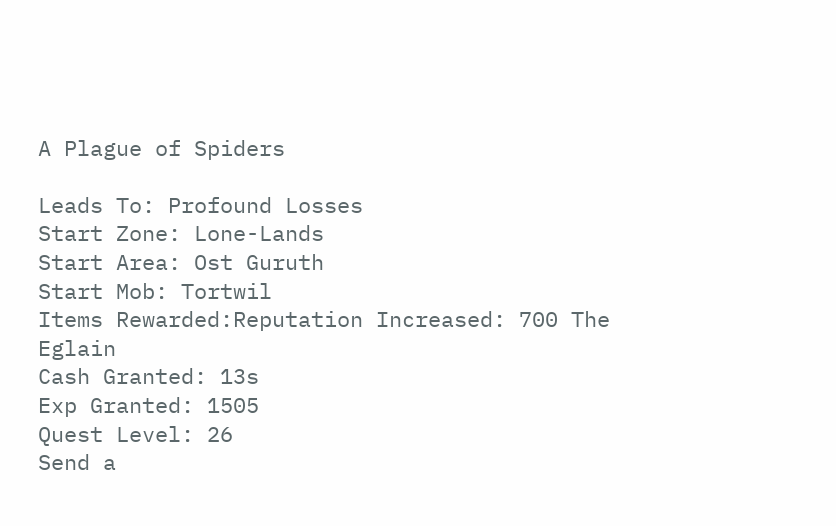A Plague of Spiders

Leads To: Profound Losses
Start Zone: Lone-Lands
Start Area: Ost Guruth
Start Mob: Tortwil
Items Rewarded:Reputation Increased: 700 The Eglain
Cash Granted: 13s
Exp Granted: 1505
Quest Level: 26
Send a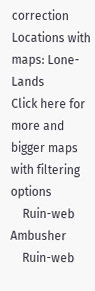correction
Locations with maps: Lone-Lands
Click here for more and bigger maps with filtering options
    Ruin-web Ambusher
    Ruin-web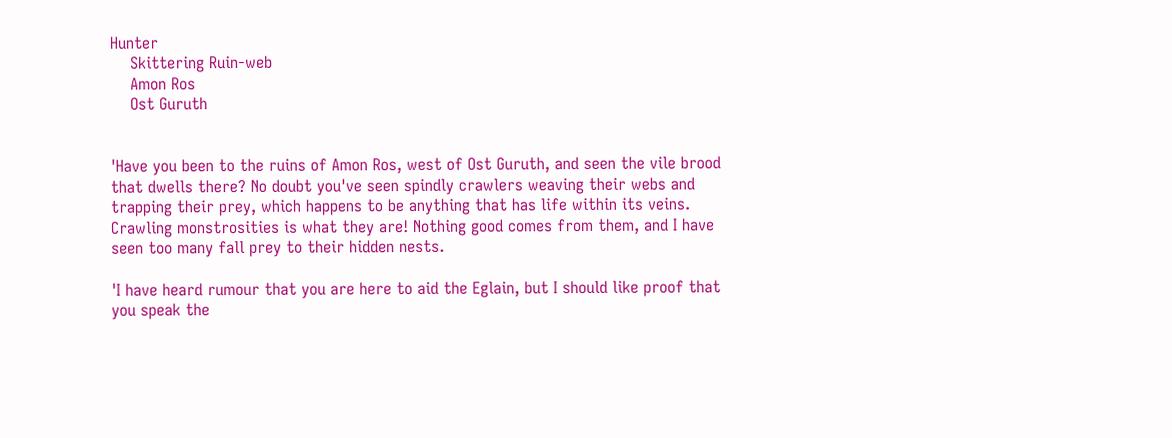Hunter
    Skittering Ruin-web
    Amon Ros
    Ost Guruth


'Have you been to the ruins of Amon Ros, west of Ost Guruth, and seen the vile brood that dwells there? No doubt you've seen spindly crawlers weaving their webs and trapping their prey, which happens to be anything that has life within its veins. Crawling monstrosities is what they are! Nothing good comes from them, and I have seen too many fall prey to their hidden nests.

'I have heard rumour that you are here to aid the Eglain, but I should like proof that you speak the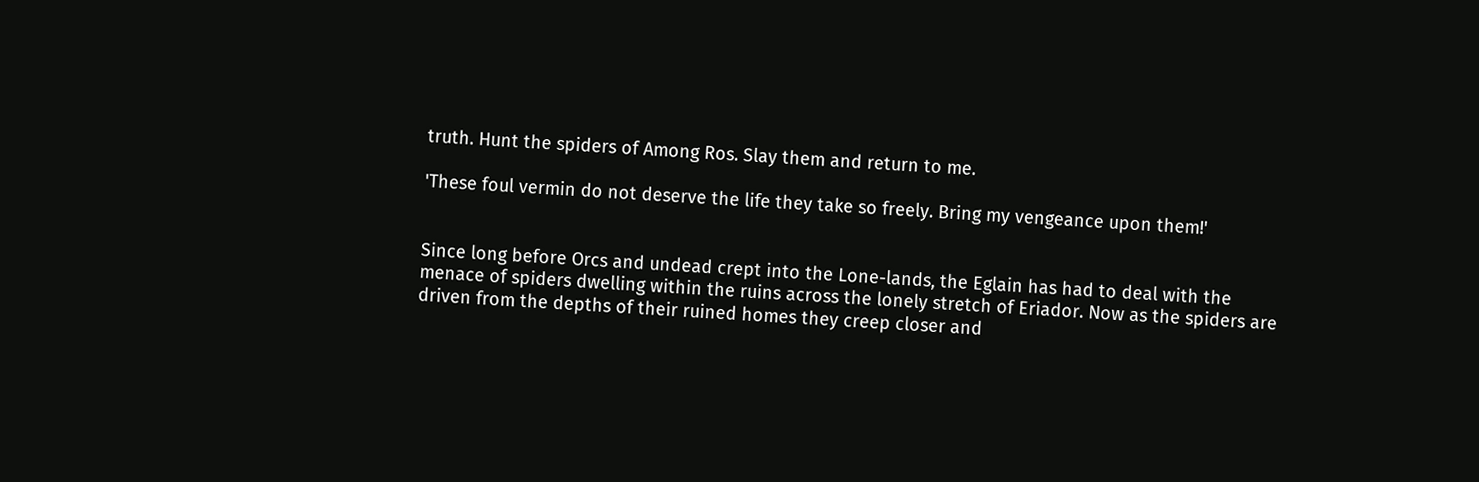truth. Hunt the spiders of Among Ros. Slay them and return to me.

'These foul vermin do not deserve the life they take so freely. Bring my vengeance upon them!'


Since long before Orcs and undead crept into the Lone-lands, the Eglain has had to deal with the menace of spiders dwelling within the ruins across the lonely stretch of Eriador. Now as the spiders are driven from the depths of their ruined homes they creep closer and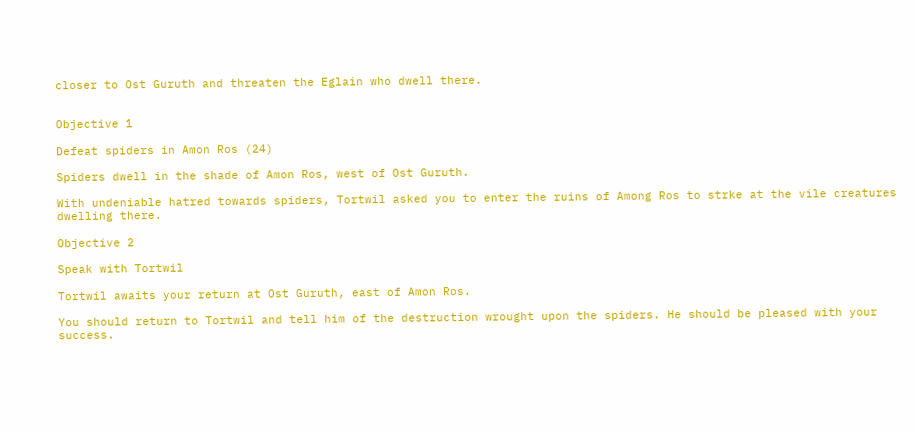closer to Ost Guruth and threaten the Eglain who dwell there.


Objective 1

Defeat spiders in Amon Ros (24)

Spiders dwell in the shade of Amon Ros, west of Ost Guruth.

With undeniable hatred towards spiders, Tortwil asked you to enter the ruins of Among Ros to strke at the vile creatures dwelling there.

Objective 2

Speak with Tortwil

Tortwil awaits your return at Ost Guruth, east of Amon Ros.

You should return to Tortwil and tell him of the destruction wrought upon the spiders. He should be pleased with your success.